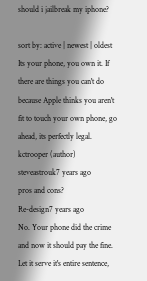should i jailbreak my iphone?

sort by: active | newest | oldest
Its your phone, you own it. If there are things you can't do because Apple thinks you aren't fit to touch your own phone, go ahead, its perfectly legal.
kctrooper (author)  steveastrouk7 years ago
pros and cons?
Re-design7 years ago
No. Your phone did the crime and now it should pay the fine. Let it serve it's entire sentence,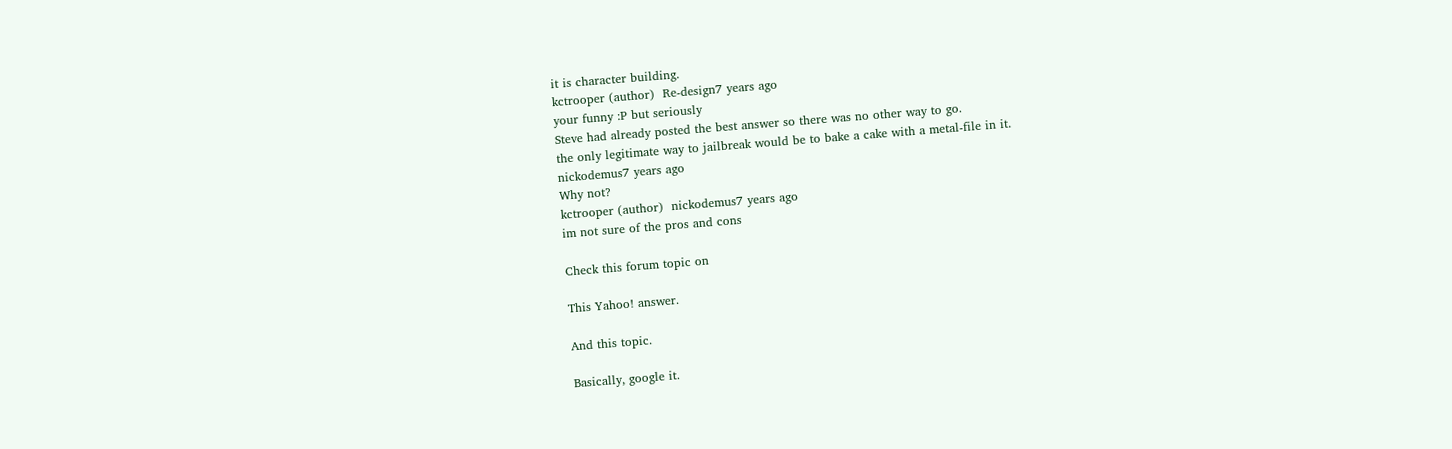it is character building.
kctrooper (author)  Re-design7 years ago
your funny :P but seriously
Steve had already posted the best answer so there was no other way to go.
the only legitimate way to jailbreak would be to bake a cake with a metal-file in it.
nickodemus7 years ago
Why not?
kctrooper (author)  nickodemus7 years ago
im not sure of the pros and cons

Check this forum topic on

This Yahoo! answer.

And this topic.

Basically, google it.